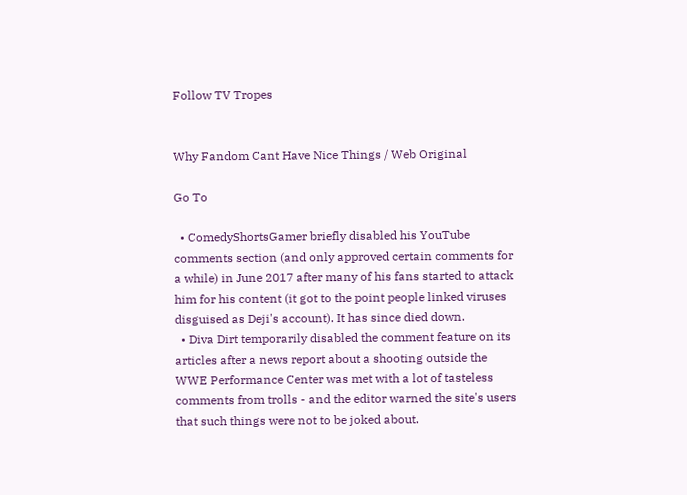Follow TV Tropes


Why Fandom Cant Have Nice Things / Web Original

Go To

  • ComedyShortsGamer briefly disabled his YouTube comments section (and only approved certain comments for a while) in June 2017 after many of his fans started to attack him for his content (it got to the point people linked viruses disguised as Deji's account). It has since died down.
  • Diva Dirt temporarily disabled the comment feature on its articles after a news report about a shooting outside the WWE Performance Center was met with a lot of tasteless comments from trolls - and the editor warned the site's users that such things were not to be joked about.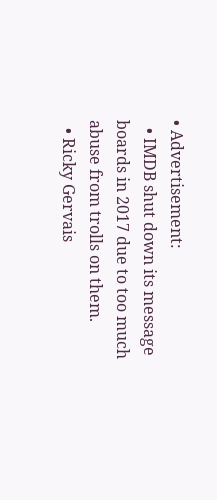• Advertisement:
  • IMDB shut down its message boards in 2017 due to too much abuse from trolls on them.
  • Ricky Gervais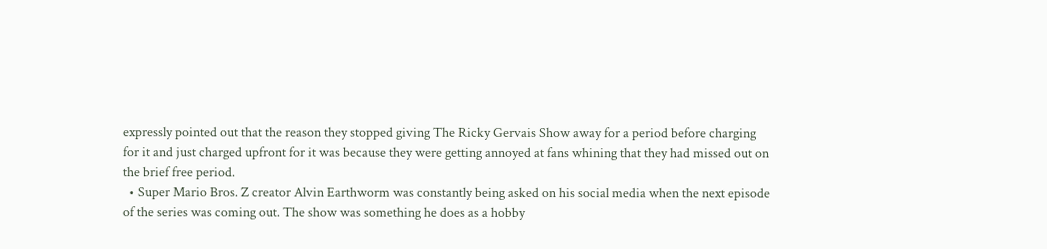expressly pointed out that the reason they stopped giving The Ricky Gervais Show away for a period before charging for it and just charged upfront for it was because they were getting annoyed at fans whining that they had missed out on the brief free period.
  • Super Mario Bros. Z creator Alvin Earthworm was constantly being asked on his social media when the next episode of the series was coming out. The show was something he does as a hobby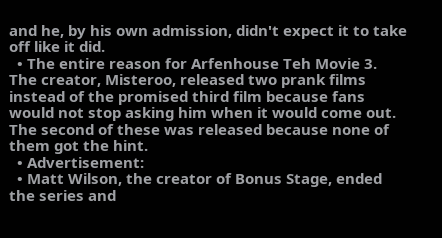and he, by his own admission, didn't expect it to take off like it did.
  • The entire reason for Arfenhouse Teh Movie 3. The creator, Misteroo, released two prank films instead of the promised third film because fans would not stop asking him when it would come out. The second of these was released because none of them got the hint.
  • Advertisement:
  • Matt Wilson, the creator of Bonus Stage, ended the series and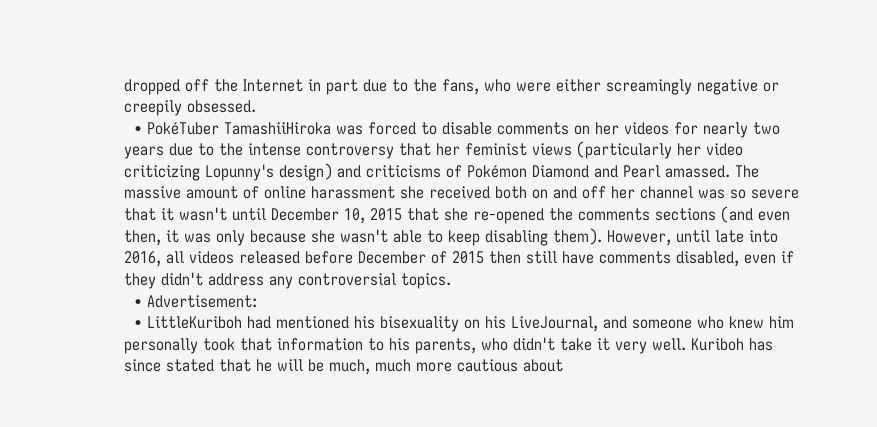dropped off the Internet in part due to the fans, who were either screamingly negative or creepily obsessed.
  • PokéTuber TamashiiHiroka was forced to disable comments on her videos for nearly two years due to the intense controversy that her feminist views (particularly her video criticizing Lopunny's design) and criticisms of Pokémon Diamond and Pearl amassed. The massive amount of online harassment she received both on and off her channel was so severe that it wasn't until December 10, 2015 that she re-opened the comments sections (and even then, it was only because she wasn't able to keep disabling them). However, until late into 2016, all videos released before December of 2015 then still have comments disabled, even if they didn't address any controversial topics.
  • Advertisement:
  • LittleKuriboh had mentioned his bisexuality on his LiveJournal, and someone who knew him personally took that information to his parents, who didn't take it very well. Kuriboh has since stated that he will be much, much more cautious about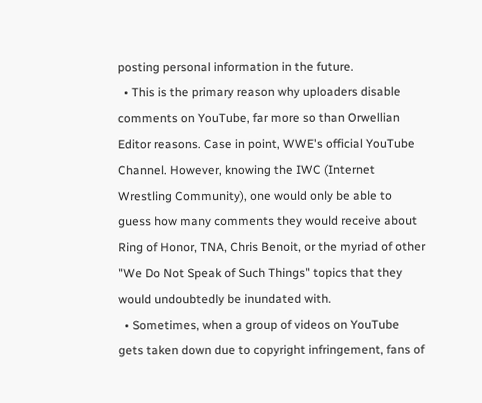posting personal information in the future.
  • This is the primary reason why uploaders disable comments on YouTube, far more so than Orwellian Editor reasons. Case in point, WWE's official YouTube Channel. However, knowing the IWC (Internet Wrestling Community), one would only be able to guess how many comments they would receive about Ring of Honor, TNA, Chris Benoit, or the myriad of other "We Do Not Speak of Such Things" topics that they would undoubtedly be inundated with.
  • Sometimes, when a group of videos on YouTube gets taken down due to copyright infringement, fans of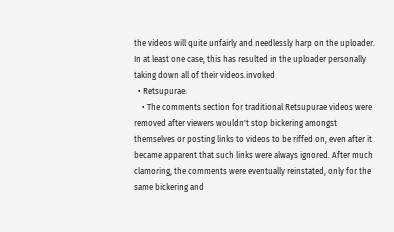the videos will quite unfairly and needlessly harp on the uploader. In at least one case, this has resulted in the uploader personally taking down all of their videos.invoked
  • Retsupurae:
    • The comments section for traditional Retsupurae videos were removed after viewers wouldn't stop bickering amongst themselves or posting links to videos to be riffed on, even after it became apparent that such links were always ignored. After much clamoring, the comments were eventually reinstated, only for the same bickering and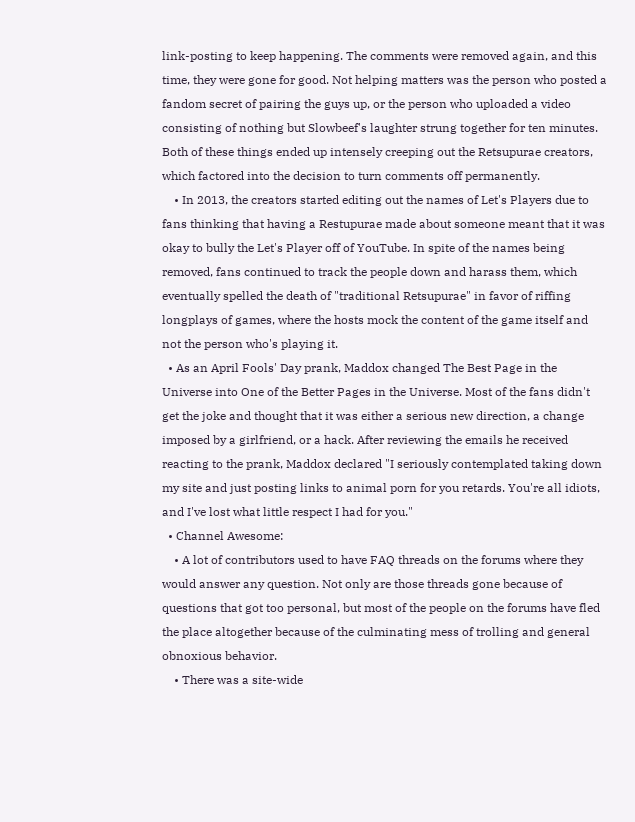link-posting to keep happening. The comments were removed again, and this time, they were gone for good. Not helping matters was the person who posted a fandom secret of pairing the guys up, or the person who uploaded a video consisting of nothing but Slowbeef's laughter strung together for ten minutes. Both of these things ended up intensely creeping out the Retsupurae creators, which factored into the decision to turn comments off permanently.
    • In 2013, the creators started editing out the names of Let's Players due to fans thinking that having a Restupurae made about someone meant that it was okay to bully the Let's Player off of YouTube. In spite of the names being removed, fans continued to track the people down and harass them, which eventually spelled the death of "traditional Retsupurae" in favor of riffing longplays of games, where the hosts mock the content of the game itself and not the person who's playing it.
  • As an April Fools' Day prank, Maddox changed The Best Page in the Universe into One of the Better Pages in the Universe. Most of the fans didn't get the joke and thought that it was either a serious new direction, a change imposed by a girlfriend, or a hack. After reviewing the emails he received reacting to the prank, Maddox declared "I seriously contemplated taking down my site and just posting links to animal porn for you retards. You're all idiots, and I've lost what little respect I had for you."
  • Channel Awesome:
    • A lot of contributors used to have FAQ threads on the forums where they would answer any question. Not only are those threads gone because of questions that got too personal, but most of the people on the forums have fled the place altogether because of the culminating mess of trolling and general obnoxious behavior.
    • There was a site-wide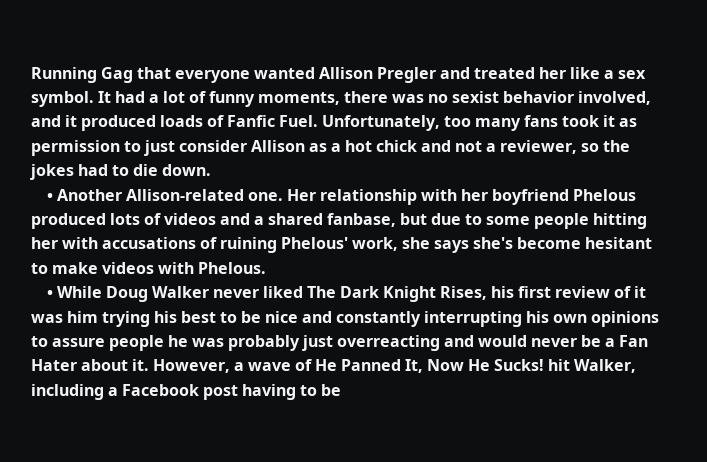Running Gag that everyone wanted Allison Pregler and treated her like a sex symbol. It had a lot of funny moments, there was no sexist behavior involved, and it produced loads of Fanfic Fuel. Unfortunately, too many fans took it as permission to just consider Allison as a hot chick and not a reviewer, so the jokes had to die down.
    • Another Allison-related one. Her relationship with her boyfriend Phelous produced lots of videos and a shared fanbase, but due to some people hitting her with accusations of ruining Phelous' work, she says she's become hesitant to make videos with Phelous.
    • While Doug Walker never liked The Dark Knight Rises, his first review of it was him trying his best to be nice and constantly interrupting his own opinions to assure people he was probably just overreacting and would never be a Fan Hater about it. However, a wave of He Panned It, Now He Sucks! hit Walker, including a Facebook post having to be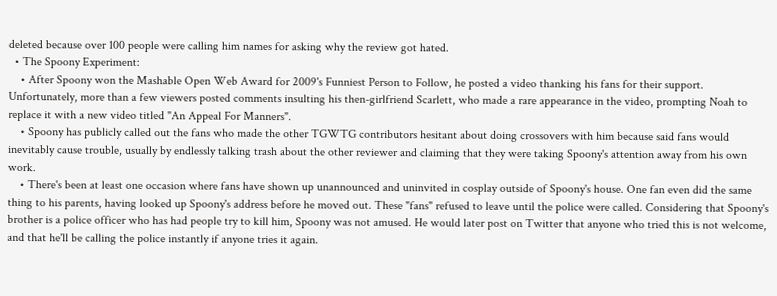deleted because over 100 people were calling him names for asking why the review got hated.
  • The Spoony Experiment:
    • After Spoony won the Mashable Open Web Award for 2009's Funniest Person to Follow, he posted a video thanking his fans for their support. Unfortunately, more than a few viewers posted comments insulting his then-girlfriend Scarlett, who made a rare appearance in the video, prompting Noah to replace it with a new video titled "An Appeal For Manners".
    • Spoony has publicly called out the fans who made the other TGWTG contributors hesitant about doing crossovers with him because said fans would inevitably cause trouble, usually by endlessly talking trash about the other reviewer and claiming that they were taking Spoony's attention away from his own work.
    • There's been at least one occasion where fans have shown up unannounced and uninvited in cosplay outside of Spoony's house. One fan even did the same thing to his parents, having looked up Spoony's address before he moved out. These "fans" refused to leave until the police were called. Considering that Spoony's brother is a police officer who has had people try to kill him, Spoony was not amused. He would later post on Twitter that anyone who tried this is not welcome, and that he'll be calling the police instantly if anyone tries it again.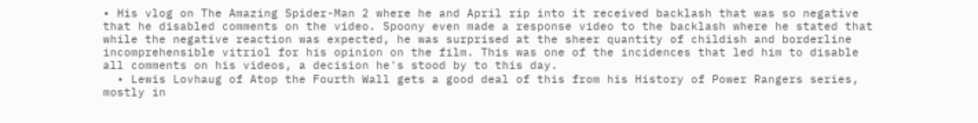• His vlog on The Amazing Spider-Man 2 where he and April rip into it received backlash that was so negative that he disabled comments on the video. Spoony even made a response video to the backlash where he stated that while the negative reaction was expected, he was surprised at the sheer quantity of childish and borderline incomprehensible vitriol for his opinion on the film. This was one of the incidences that led him to disable all comments on his videos, a decision he's stood by to this day.
  • Lewis Lovhaug of Atop the Fourth Wall gets a good deal of this from his History of Power Rangers series, mostly in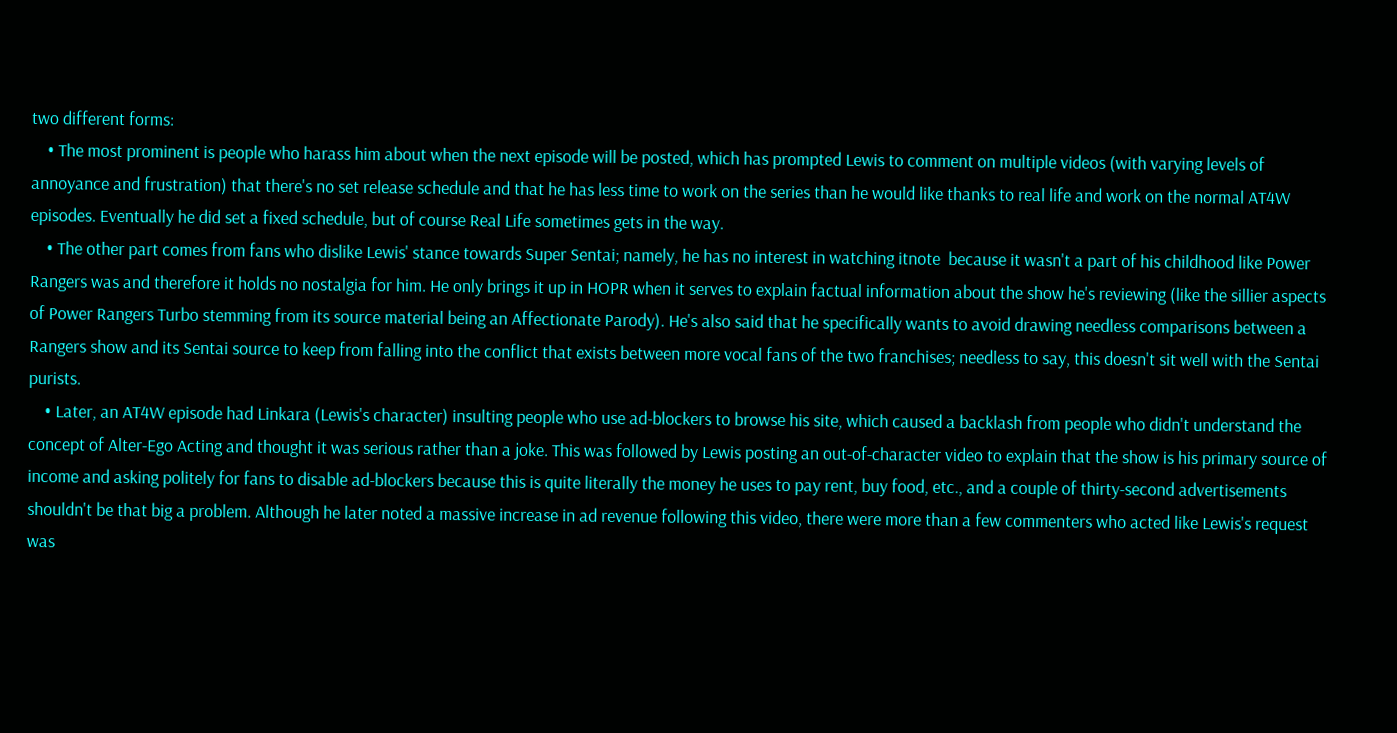two different forms:
    • The most prominent is people who harass him about when the next episode will be posted, which has prompted Lewis to comment on multiple videos (with varying levels of annoyance and frustration) that there's no set release schedule and that he has less time to work on the series than he would like thanks to real life and work on the normal AT4W episodes. Eventually he did set a fixed schedule, but of course Real Life sometimes gets in the way.
    • The other part comes from fans who dislike Lewis' stance towards Super Sentai; namely, he has no interest in watching itnote  because it wasn't a part of his childhood like Power Rangers was and therefore it holds no nostalgia for him. He only brings it up in HOPR when it serves to explain factual information about the show he's reviewing (like the sillier aspects of Power Rangers Turbo stemming from its source material being an Affectionate Parody). He's also said that he specifically wants to avoid drawing needless comparisons between a Rangers show and its Sentai source to keep from falling into the conflict that exists between more vocal fans of the two franchises; needless to say, this doesn't sit well with the Sentai purists.
    • Later, an AT4W episode had Linkara (Lewis's character) insulting people who use ad-blockers to browse his site, which caused a backlash from people who didn't understand the concept of Alter-Ego Acting and thought it was serious rather than a joke. This was followed by Lewis posting an out-of-character video to explain that the show is his primary source of income and asking politely for fans to disable ad-blockers because this is quite literally the money he uses to pay rent, buy food, etc., and a couple of thirty-second advertisements shouldn't be that big a problem. Although he later noted a massive increase in ad revenue following this video, there were more than a few commenters who acted like Lewis's request was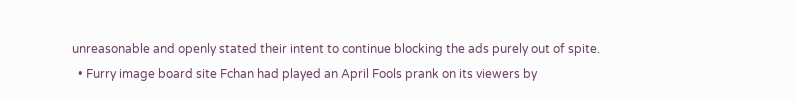unreasonable and openly stated their intent to continue blocking the ads purely out of spite.
  • Furry image board site Fchan had played an April Fools prank on its viewers by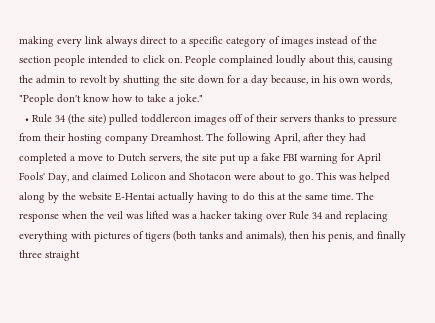making every link always direct to a specific category of images instead of the section people intended to click on. People complained loudly about this, causing the admin to revolt by shutting the site down for a day because, in his own words, "People don't know how to take a joke."
  • Rule 34 (the site) pulled toddlercon images off of their servers thanks to pressure from their hosting company Dreamhost. The following April, after they had completed a move to Dutch servers, the site put up a fake FBI warning for April Fools' Day, and claimed Lolicon and Shotacon were about to go. This was helped along by the website E-Hentai actually having to do this at the same time. The response when the veil was lifted was a hacker taking over Rule 34 and replacing everything with pictures of tigers (both tanks and animals), then his penis, and finally three straight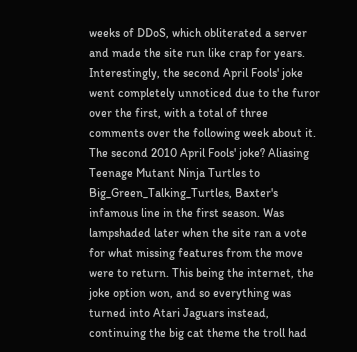weeks of DDoS, which obliterated a server and made the site run like crap for years. Interestingly, the second April Fools' joke went completely unnoticed due to the furor over the first, with a total of three comments over the following week about it. The second 2010 April Fools' joke? Aliasing Teenage Mutant Ninja Turtles to Big_Green_Talking_Turtles, Baxter's infamous line in the first season. Was lampshaded later when the site ran a vote for what missing features from the move were to return. This being the internet, the joke option won, and so everything was turned into Atari Jaguars instead, continuing the big cat theme the troll had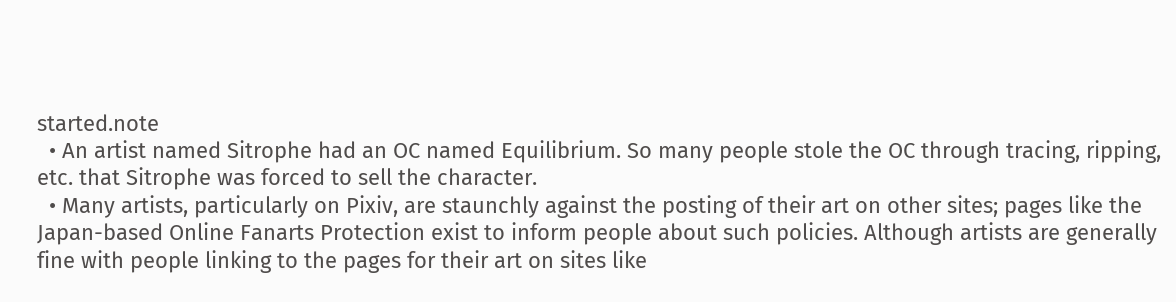started.note
  • An artist named Sitrophe had an OC named Equilibrium. So many people stole the OC through tracing, ripping, etc. that Sitrophe was forced to sell the character.
  • Many artists, particularly on Pixiv, are staunchly against the posting of their art on other sites; pages like the Japan-based Online Fanarts Protection exist to inform people about such policies. Although artists are generally fine with people linking to the pages for their art on sites like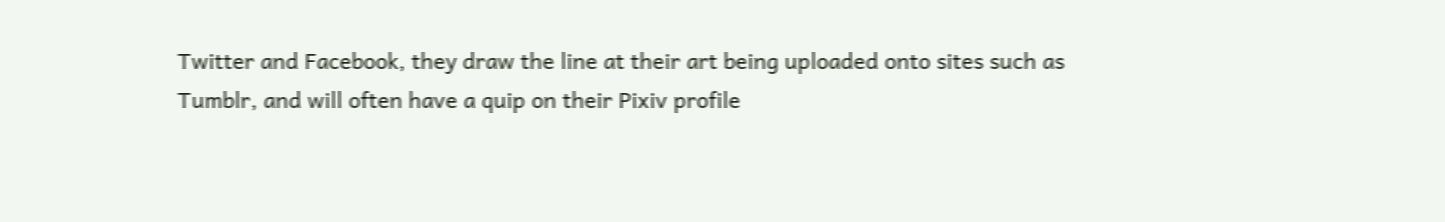Twitter and Facebook, they draw the line at their art being uploaded onto sites such as Tumblr, and will often have a quip on their Pixiv profile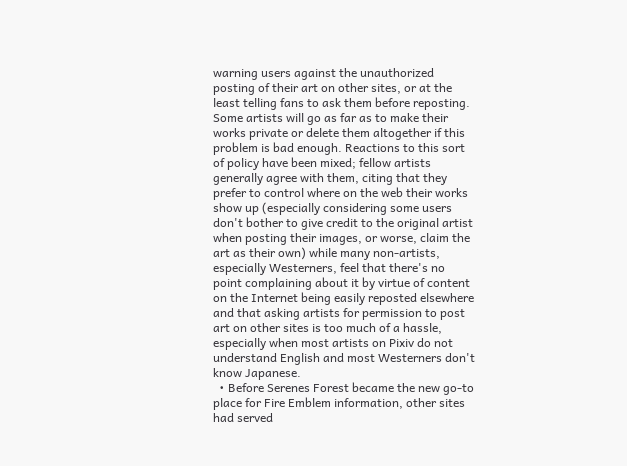warning users against the unauthorized posting of their art on other sites, or at the least telling fans to ask them before reposting. Some artists will go as far as to make their works private or delete them altogether if this problem is bad enough. Reactions to this sort of policy have been mixed; fellow artists generally agree with them, citing that they prefer to control where on the web their works show up (especially considering some users don't bother to give credit to the original artist when posting their images, or worse, claim the art as their own) while many non-artists, especially Westerners, feel that there's no point complaining about it by virtue of content on the Internet being easily reposted elsewhere and that asking artists for permission to post art on other sites is too much of a hassle, especially when most artists on Pixiv do not understand English and most Westerners don't know Japanese.
  • Before Serenes Forest became the new go-to place for Fire Emblem information, other sites had served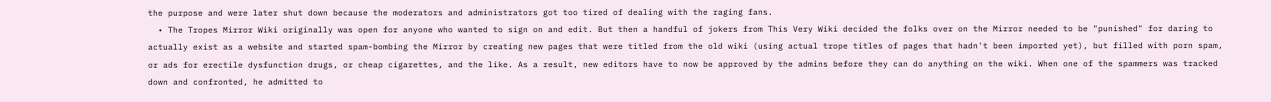the purpose and were later shut down because the moderators and administrators got too tired of dealing with the raging fans.
  • The Tropes Mirror Wiki originally was open for anyone who wanted to sign on and edit. But then a handful of jokers from This Very Wiki decided the folks over on the Mirror needed to be "punished" for daring to actually exist as a website and started spam-bombing the Mirror by creating new pages that were titled from the old wiki (using actual trope titles of pages that hadn't been imported yet), but filled with porn spam, or ads for erectile dysfunction drugs, or cheap cigarettes, and the like. As a result, new editors have to now be approved by the admins before they can do anything on the wiki. When one of the spammers was tracked down and confronted, he admitted to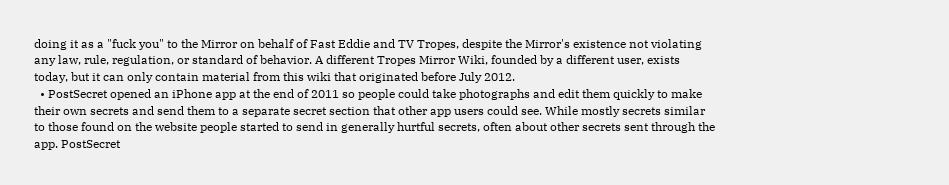doing it as a "fuck you" to the Mirror on behalf of Fast Eddie and TV Tropes, despite the Mirror's existence not violating any law, rule, regulation, or standard of behavior. A different Tropes Mirror Wiki, founded by a different user, exists today, but it can only contain material from this wiki that originated before July 2012.
  • PostSecret opened an iPhone app at the end of 2011 so people could take photographs and edit them quickly to make their own secrets and send them to a separate secret section that other app users could see. While mostly secrets similar to those found on the website people started to send in generally hurtful secrets, often about other secrets sent through the app. PostSecret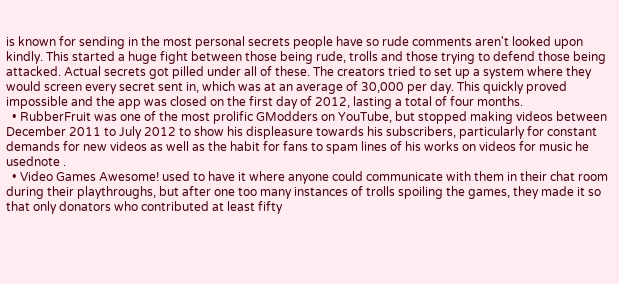is known for sending in the most personal secrets people have so rude comments aren't looked upon kindly. This started a huge fight between those being rude, trolls and those trying to defend those being attacked. Actual secrets got pilled under all of these. The creators tried to set up a system where they would screen every secret sent in, which was at an average of 30,000 per day. This quickly proved impossible and the app was closed on the first day of 2012, lasting a total of four months.
  • RubberFruit was one of the most prolific GModders on YouTube, but stopped making videos between December 2011 to July 2012 to show his displeasure towards his subscribers, particularly for constant demands for new videos as well as the habit for fans to spam lines of his works on videos for music he usednote .
  • Video Games Awesome! used to have it where anyone could communicate with them in their chat room during their playthroughs, but after one too many instances of trolls spoiling the games, they made it so that only donators who contributed at least fifty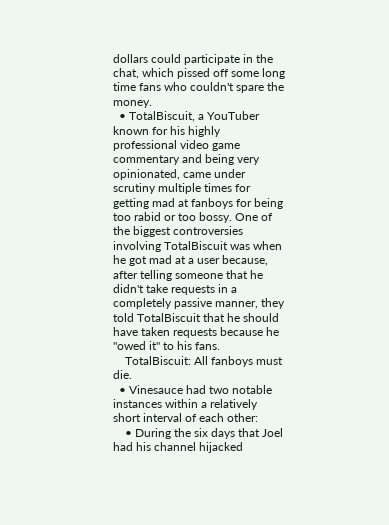dollars could participate in the chat, which pissed off some long time fans who couldn't spare the money.
  • TotalBiscuit, a YouTuber known for his highly professional video game commentary and being very opinionated, came under scrutiny multiple times for getting mad at fanboys for being too rabid or too bossy. One of the biggest controversies involving TotalBiscuit was when he got mad at a user because, after telling someone that he didn't take requests in a completely passive manner, they told TotalBiscuit that he should have taken requests because he "owed it" to his fans.
    TotalBiscuit: All fanboys must die.
  • Vinesauce had two notable instances within a relatively short interval of each other:
    • During the six days that Joel had his channel hijacked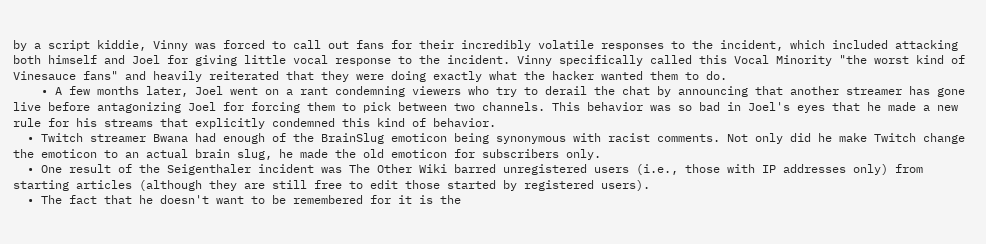by a script kiddie, Vinny was forced to call out fans for their incredibly volatile responses to the incident, which included attacking both himself and Joel for giving little vocal response to the incident. Vinny specifically called this Vocal Minority "the worst kind of Vinesauce fans" and heavily reiterated that they were doing exactly what the hacker wanted them to do.
    • A few months later, Joel went on a rant condemning viewers who try to derail the chat by announcing that another streamer has gone live before antagonizing Joel for forcing them to pick between two channels. This behavior was so bad in Joel's eyes that he made a new rule for his streams that explicitly condemned this kind of behavior.
  • Twitch streamer Bwana had enough of the BrainSlug emoticon being synonymous with racist comments. Not only did he make Twitch change the emoticon to an actual brain slug, he made the old emoticon for subscribers only.
  • One result of the Seigenthaler incident was The Other Wiki barred unregistered users (i.e., those with IP addresses only) from starting articles (although they are still free to edit those started by registered users).
  • The fact that he doesn't want to be remembered for it is the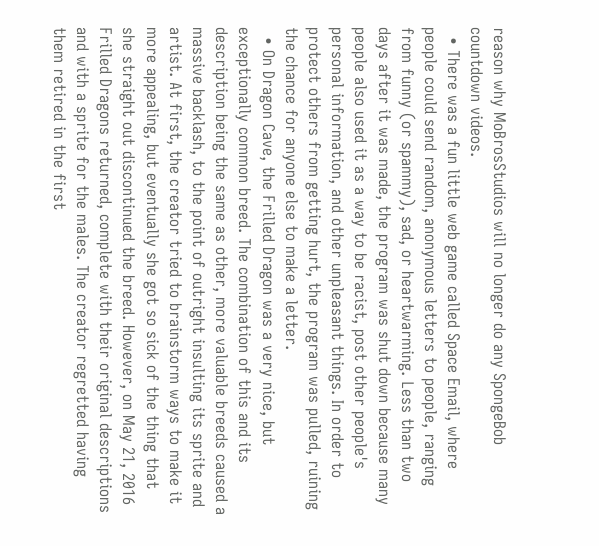reason why MoBrosStudios will no longer do any SpongeBob countdown videos.
  • There was a fun little web game called Space Email, where people could send random, anonymous letters to people, ranging from funny (or spammy), sad, or heartwarming. Less than two days after it was made, the program was shut down because many people also used it as a way to be racist, post other people's personal information, and other unpleasant things. In order to protect others from getting hurt, the program was pulled, ruining the chance for anyone else to make a letter.
  • On Dragon Cave, the Frilled Dragon was a very nice, but exceptionally common breed. The combination of this and its description being the same as other, more valuable breeds caused a massive backlash, to the point of outright insulting its sprite and artist. At first, the creator tried to brainstorm ways to make it more appealing, but eventually she got so sick of the thing that she straight out discontinued the breed. However, on May 21, 2016 Frilled Dragons returned, complete with their original descriptions and with a sprite for the males. The creator regretted having them retired in the first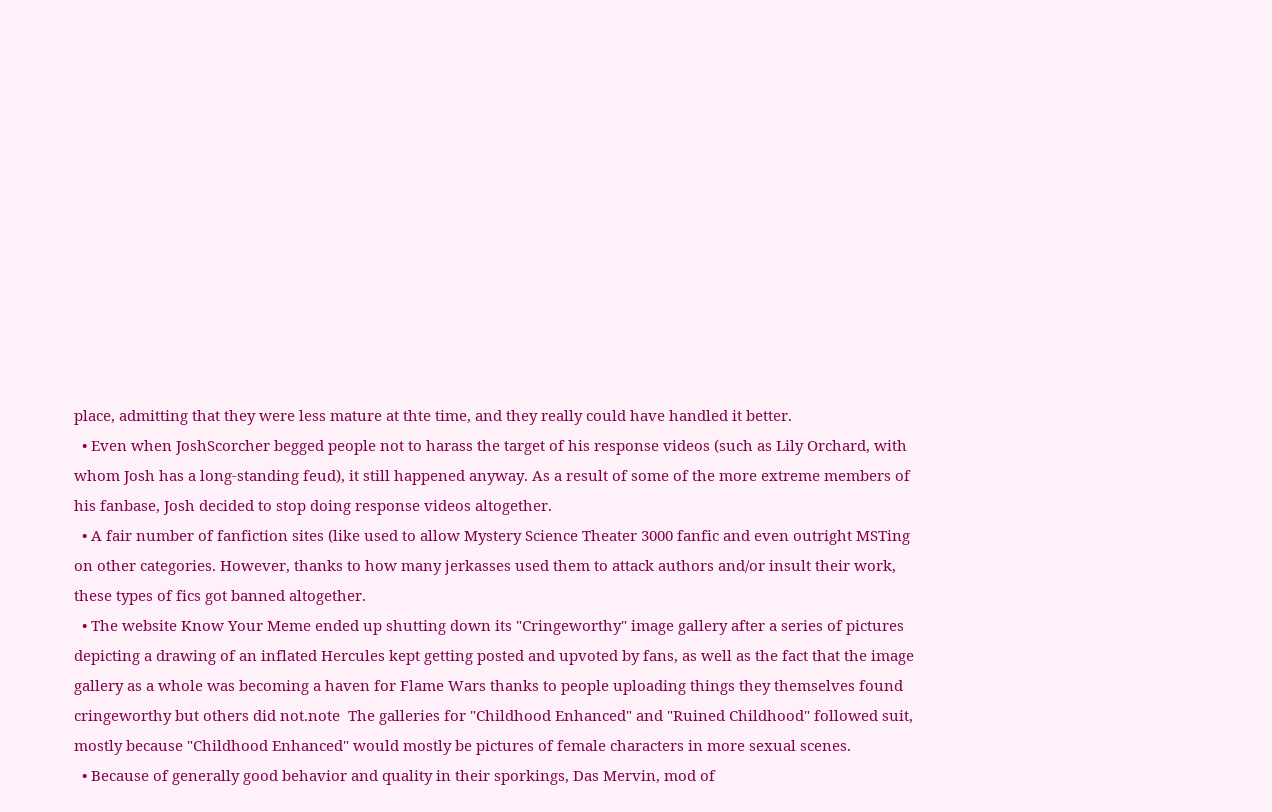place, admitting that they were less mature at thte time, and they really could have handled it better.
  • Even when JoshScorcher begged people not to harass the target of his response videos (such as Lily Orchard, with whom Josh has a long-standing feud), it still happened anyway. As a result of some of the more extreme members of his fanbase, Josh decided to stop doing response videos altogether.
  • A fair number of fanfiction sites (like used to allow Mystery Science Theater 3000 fanfic and even outright MSTing on other categories. However, thanks to how many jerkasses used them to attack authors and/or insult their work, these types of fics got banned altogether.
  • The website Know Your Meme ended up shutting down its "Cringeworthy" image gallery after a series of pictures depicting a drawing of an inflated Hercules kept getting posted and upvoted by fans, as well as the fact that the image gallery as a whole was becoming a haven for Flame Wars thanks to people uploading things they themselves found cringeworthy but others did not.note  The galleries for "Childhood Enhanced" and "Ruined Childhood" followed suit, mostly because "Childhood Enhanced" would mostly be pictures of female characters in more sexual scenes.
  • Because of generally good behavior and quality in their sporkings, Das Mervin, mod of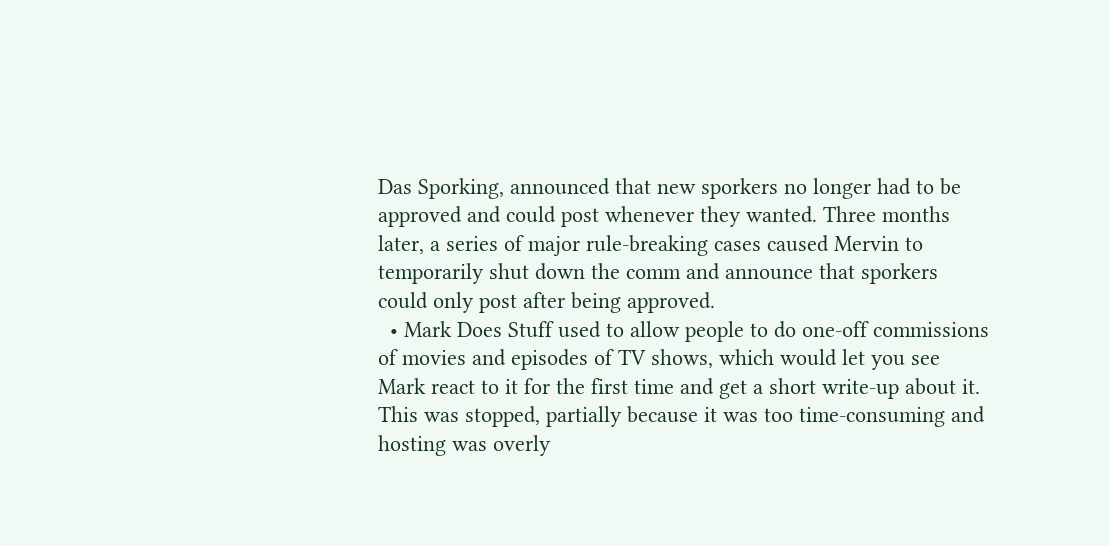Das Sporking, announced that new sporkers no longer had to be approved and could post whenever they wanted. Three months later, a series of major rule-breaking cases caused Mervin to temporarily shut down the comm and announce that sporkers could only post after being approved.
  • Mark Does Stuff used to allow people to do one-off commissions of movies and episodes of TV shows, which would let you see Mark react to it for the first time and get a short write-up about it. This was stopped, partially because it was too time-consuming and hosting was overly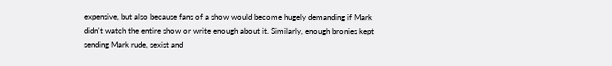expensive, but also because fans of a show would become hugely demanding if Mark didn't watch the entire show or write enough about it. Similarly, enough bronies kept sending Mark rude, sexist and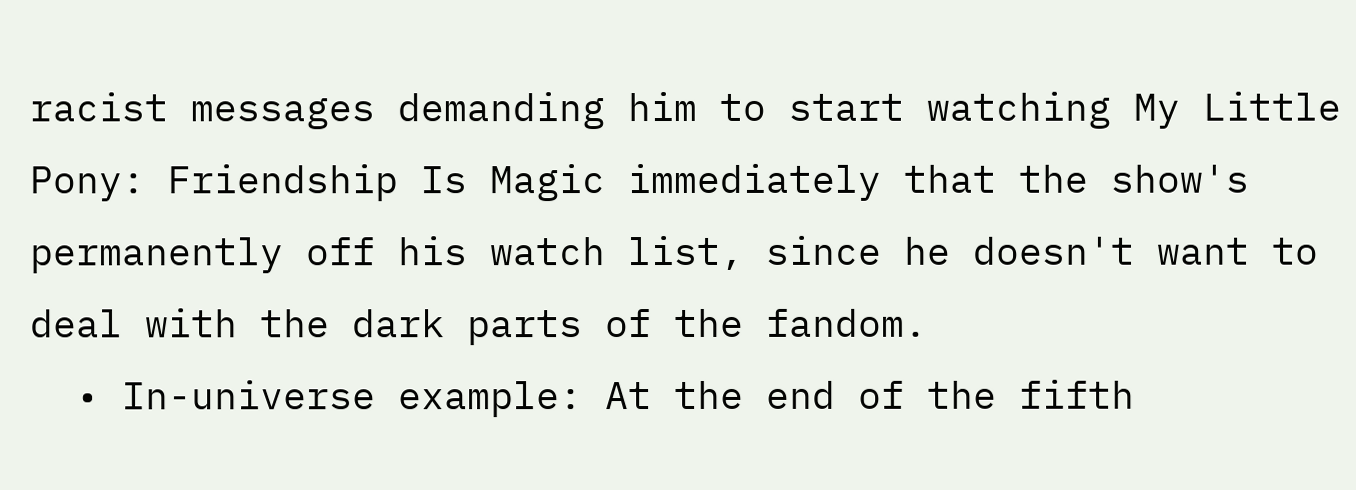racist messages demanding him to start watching My Little Pony: Friendship Is Magic immediately that the show's permanently off his watch list, since he doesn't want to deal with the dark parts of the fandom.
  • In-universe example: At the end of the fifth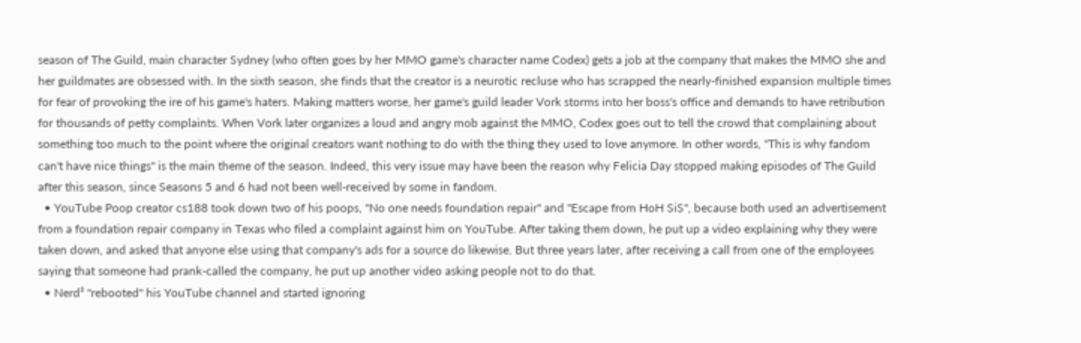season of The Guild, main character Sydney (who often goes by her MMO game's character name Codex) gets a job at the company that makes the MMO she and her guildmates are obsessed with. In the sixth season, she finds that the creator is a neurotic recluse who has scrapped the nearly-finished expansion multiple times for fear of provoking the ire of his game's haters. Making matters worse, her game's guild leader Vork storms into her boss's office and demands to have retribution for thousands of petty complaints. When Vork later organizes a loud and angry mob against the MMO, Codex goes out to tell the crowd that complaining about something too much to the point where the original creators want nothing to do with the thing they used to love anymore. In other words, "This is why fandom can't have nice things" is the main theme of the season. Indeed, this very issue may have been the reason why Felicia Day stopped making episodes of The Guild after this season, since Seasons 5 and 6 had not been well-received by some in fandom.
  • YouTube Poop creator cs188 took down two of his poops, "No one needs foundation repair" and "Escape from HoH SiS", because both used an advertisement from a foundation repair company in Texas who filed a complaint against him on YouTube. After taking them down, he put up a video explaining why they were taken down, and asked that anyone else using that company's ads for a source do likewise. But three years later, after receiving a call from one of the employees saying that someone had prank-called the company, he put up another video asking people not to do that.
  • Nerd³ "rebooted" his YouTube channel and started ignoring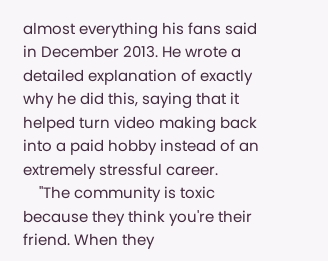almost everything his fans said in December 2013. He wrote a detailed explanation of exactly why he did this, saying that it helped turn video making back into a paid hobby instead of an extremely stressful career.
    "The community is toxic because they think you're their friend. When they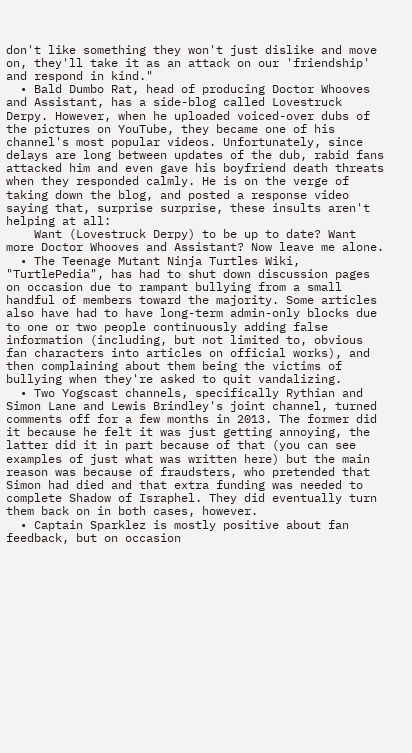don't like something they won't just dislike and move on, they'll take it as an attack on our 'friendship' and respond in kind."
  • Bald Dumbo Rat, head of producing Doctor Whooves and Assistant, has a side-blog called Lovestruck Derpy. However, when he uploaded voiced-over dubs of the pictures on YouTube, they became one of his channel's most popular videos. Unfortunately, since delays are long between updates of the dub, rabid fans attacked him and even gave his boyfriend death threats when they responded calmly. He is on the verge of taking down the blog, and posted a response video saying that, surprise surprise, these insults aren't helping at all:
    Want (Lovestruck Derpy) to be up to date? Want more Doctor Whooves and Assistant? Now leave me alone.
  • The Teenage Mutant Ninja Turtles Wiki, "TurtlePedia", has had to shut down discussion pages on occasion due to rampant bullying from a small handful of members toward the majority. Some articles also have had to have long-term admin-only blocks due to one or two people continuously adding false information (including, but not limited to, obvious fan characters into articles on official works), and then complaining about them being the victims of bullying when they're asked to quit vandalizing.
  • Two Yogscast channels, specifically Rythian and Simon Lane and Lewis Brindley's joint channel, turned comments off for a few months in 2013. The former did it because he felt it was just getting annoying, the latter did it in part because of that (you can see examples of just what was written here) but the main reason was because of fraudsters, who pretended that Simon had died and that extra funding was needed to complete Shadow of Israphel. They did eventually turn them back on in both cases, however.
  • Captain Sparklez is mostly positive about fan feedback, but on occasion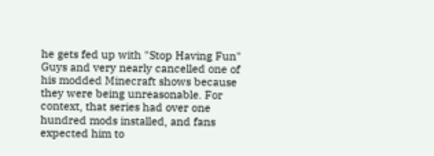he gets fed up with "Stop Having Fun" Guys and very nearly cancelled one of his modded Minecraft shows because they were being unreasonable. For context, that series had over one hundred mods installed, and fans expected him to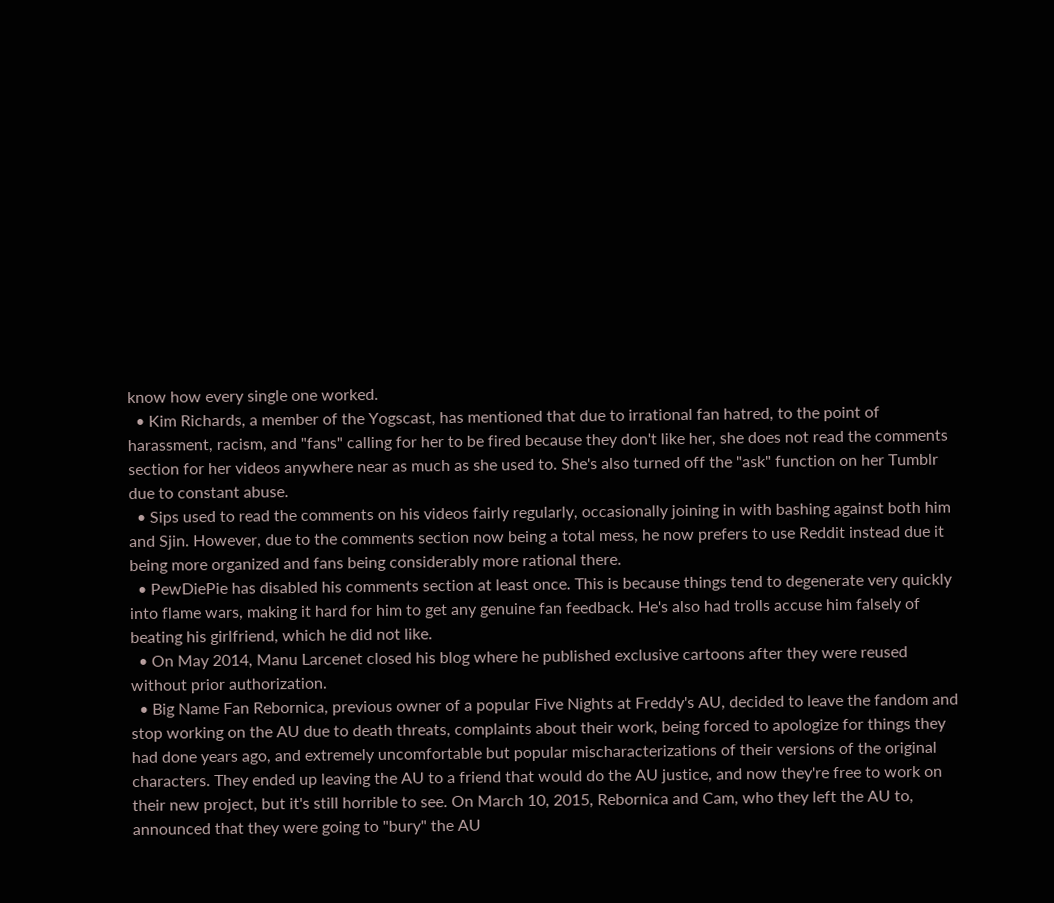know how every single one worked.
  • Kim Richards, a member of the Yogscast, has mentioned that due to irrational fan hatred, to the point of harassment, racism, and "fans" calling for her to be fired because they don't like her, she does not read the comments section for her videos anywhere near as much as she used to. She's also turned off the "ask" function on her Tumblr due to constant abuse.
  • Sips used to read the comments on his videos fairly regularly, occasionally joining in with bashing against both him and Sjin. However, due to the comments section now being a total mess, he now prefers to use Reddit instead due it being more organized and fans being considerably more rational there.
  • PewDiePie has disabled his comments section at least once. This is because things tend to degenerate very quickly into flame wars, making it hard for him to get any genuine fan feedback. He's also had trolls accuse him falsely of beating his girlfriend, which he did not like.
  • On May 2014, Manu Larcenet closed his blog where he published exclusive cartoons after they were reused without prior authorization.
  • Big Name Fan Rebornica, previous owner of a popular Five Nights at Freddy's AU, decided to leave the fandom and stop working on the AU due to death threats, complaints about their work, being forced to apologize for things they had done years ago, and extremely uncomfortable but popular mischaracterizations of their versions of the original characters. They ended up leaving the AU to a friend that would do the AU justice, and now they're free to work on their new project, but it's still horrible to see. On March 10, 2015, Rebornica and Cam, who they left the AU to, announced that they were going to "bury" the AU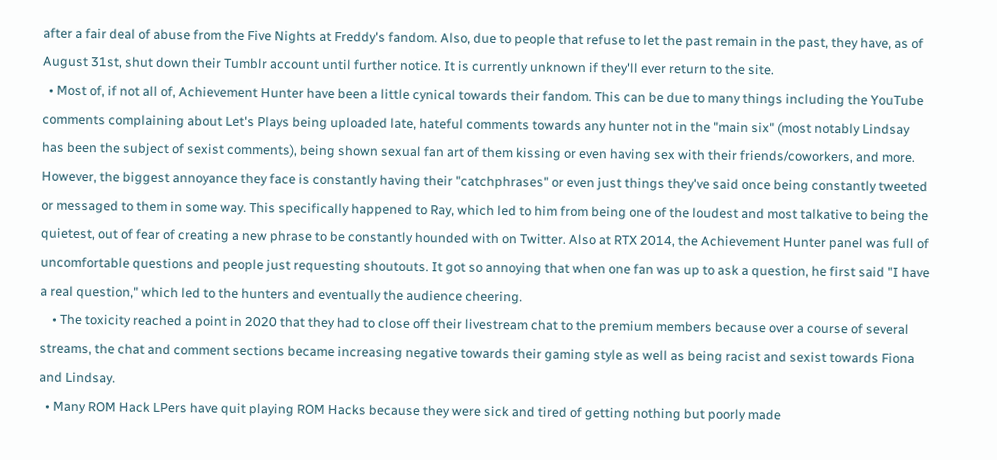after a fair deal of abuse from the Five Nights at Freddy's fandom. Also, due to people that refuse to let the past remain in the past, they have, as of August 31st, shut down their Tumblr account until further notice. It is currently unknown if they'll ever return to the site.
  • Most of, if not all of, Achievement Hunter have been a little cynical towards their fandom. This can be due to many things including the YouTube comments complaining about Let's Plays being uploaded late, hateful comments towards any hunter not in the "main six" (most notably Lindsay has been the subject of sexist comments), being shown sexual fan art of them kissing or even having sex with their friends/coworkers, and more. However, the biggest annoyance they face is constantly having their "catchphrases" or even just things they've said once being constantly tweeted or messaged to them in some way. This specifically happened to Ray, which led to him from being one of the loudest and most talkative to being the quietest, out of fear of creating a new phrase to be constantly hounded with on Twitter. Also at RTX 2014, the Achievement Hunter panel was full of uncomfortable questions and people just requesting shoutouts. It got so annoying that when one fan was up to ask a question, he first said "I have a real question," which led to the hunters and eventually the audience cheering.
    • The toxicity reached a point in 2020 that they had to close off their livestream chat to the premium members because over a course of several streams, the chat and comment sections became increasing negative towards their gaming style as well as being racist and sexist towards Fiona and Lindsay.
  • Many ROM Hack LPers have quit playing ROM Hacks because they were sick and tired of getting nothing but poorly made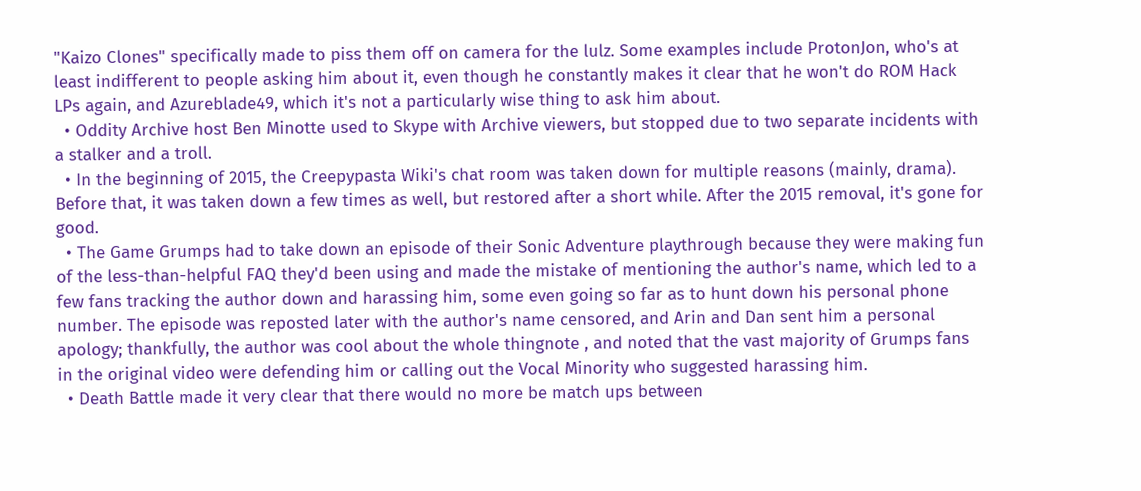"Kaizo Clones" specifically made to piss them off on camera for the lulz. Some examples include ProtonJon, who's at least indifferent to people asking him about it, even though he constantly makes it clear that he won't do ROM Hack LPs again, and Azureblade49, which it's not a particularly wise thing to ask him about.
  • Oddity Archive host Ben Minotte used to Skype with Archive viewers, but stopped due to two separate incidents with a stalker and a troll.
  • In the beginning of 2015, the Creepypasta Wiki's chat room was taken down for multiple reasons (mainly, drama). Before that, it was taken down a few times as well, but restored after a short while. After the 2015 removal, it's gone for good.
  • The Game Grumps had to take down an episode of their Sonic Adventure playthrough because they were making fun of the less-than-helpful FAQ they'd been using and made the mistake of mentioning the author's name, which led to a few fans tracking the author down and harassing him, some even going so far as to hunt down his personal phone number. The episode was reposted later with the author's name censored, and Arin and Dan sent him a personal apology; thankfully, the author was cool about the whole thingnote , and noted that the vast majority of Grumps fans in the original video were defending him or calling out the Vocal Minority who suggested harassing him.
  • Death Battle made it very clear that there would no more be match ups between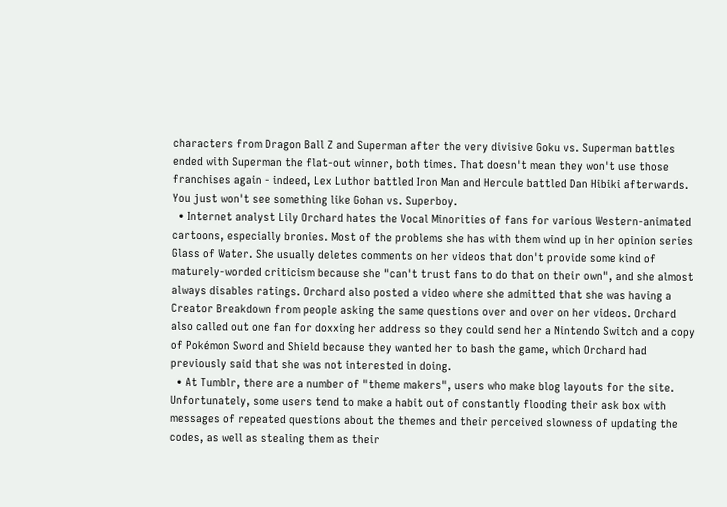characters from Dragon Ball Z and Superman after the very divisive Goku vs. Superman battles ended with Superman the flat-out winner, both times. That doesn't mean they won't use those franchises again - indeed, Lex Luthor battled Iron Man and Hercule battled Dan Hibiki afterwards. You just won't see something like Gohan vs. Superboy.
  • Internet analyst Lily Orchard hates the Vocal Minorities of fans for various Western-animated cartoons, especially bronies. Most of the problems she has with them wind up in her opinion series Glass of Water. She usually deletes comments on her videos that don't provide some kind of maturely-worded criticism because she "can't trust fans to do that on their own", and she almost always disables ratings. Orchard also posted a video where she admitted that she was having a Creator Breakdown from people asking the same questions over and over on her videos. Orchard also called out one fan for doxxing her address so they could send her a Nintendo Switch and a copy of Pokémon Sword and Shield because they wanted her to bash the game, which Orchard had previously said that she was not interested in doing.
  • At Tumblr, there are a number of "theme makers", users who make blog layouts for the site. Unfortunately, some users tend to make a habit out of constantly flooding their ask box with messages of repeated questions about the themes and their perceived slowness of updating the codes, as well as stealing them as their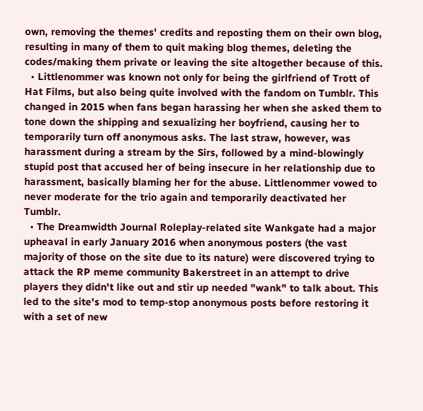own, removing the themes' credits and reposting them on their own blog, resulting in many of them to quit making blog themes, deleting the codes/making them private or leaving the site altogether because of this.
  • Littlenommer was known not only for being the girlfriend of Trott of Hat Films, but also being quite involved with the fandom on Tumblr. This changed in 2015 when fans began harassing her when she asked them to tone down the shipping and sexualizing her boyfriend, causing her to temporarily turn off anonymous asks. The last straw, however, was harassment during a stream by the Sirs, followed by a mind-blowingly stupid post that accused her of being insecure in her relationship due to harassment, basically blaming her for the abuse. Littlenommer vowed to never moderate for the trio again and temporarily deactivated her Tumblr.
  • The Dreamwidth Journal Roleplay-related site Wankgate had a major upheaval in early January 2016 when anonymous posters (the vast majority of those on the site due to its nature) were discovered trying to attack the RP meme community Bakerstreet in an attempt to drive players they didn't like out and stir up needed "wank" to talk about. This led to the site's mod to temp-stop anonymous posts before restoring it with a set of new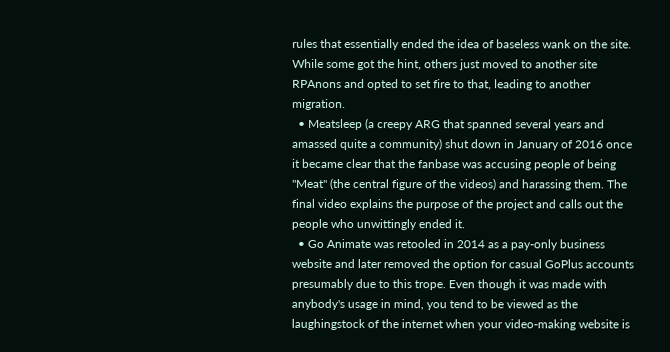rules that essentially ended the idea of baseless wank on the site. While some got the hint, others just moved to another site RPAnons and opted to set fire to that, leading to another migration.
  • Meatsleep (a creepy ARG that spanned several years and amassed quite a community) shut down in January of 2016 once it became clear that the fanbase was accusing people of being "Meat" (the central figure of the videos) and harassing them. The final video explains the purpose of the project and calls out the people who unwittingly ended it.
  • Go Animate was retooled in 2014 as a pay-only business website and later removed the option for casual GoPlus accounts presumably due to this trope. Even though it was made with anybody's usage in mind, you tend to be viewed as the laughingstock of the internet when your video-making website is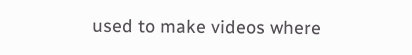used to make videos where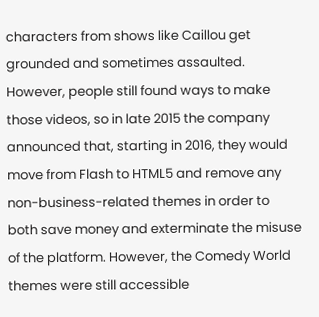characters from shows like Caillou get grounded and sometimes assaulted. However, people still found ways to make those videos, so in late 2015 the company announced that, starting in 2016, they would move from Flash to HTML5 and remove any non-business-related themes in order to both save money and exterminate the misuse of the platform. However, the Comedy World themes were still accessible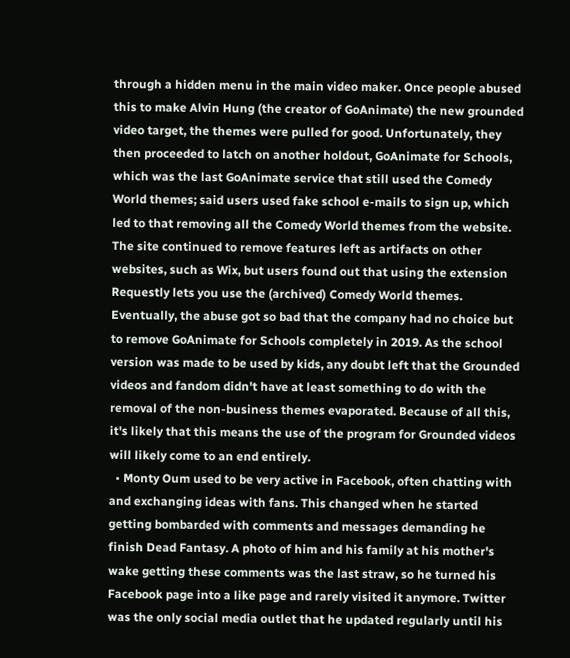through a hidden menu in the main video maker. Once people abused this to make Alvin Hung (the creator of GoAnimate) the new grounded video target, the themes were pulled for good. Unfortunately, they then proceeded to latch on another holdout, GoAnimate for Schools, which was the last GoAnimate service that still used the Comedy World themes; said users used fake school e-mails to sign up, which led to that removing all the Comedy World themes from the website. The site continued to remove features left as artifacts on other websites, such as Wix, but users found out that using the extension Requestly lets you use the (archived) Comedy World themes. Eventually, the abuse got so bad that the company had no choice but to remove GoAnimate for Schools completely in 2019. As the school version was made to be used by kids, any doubt left that the Grounded videos and fandom didn't have at least something to do with the removal of the non-business themes evaporated. Because of all this, it's likely that this means the use of the program for Grounded videos will likely come to an end entirely.
  • Monty Oum used to be very active in Facebook, often chatting with and exchanging ideas with fans. This changed when he started getting bombarded with comments and messages demanding he finish Dead Fantasy. A photo of him and his family at his mother's wake getting these comments was the last straw, so he turned his Facebook page into a like page and rarely visited it anymore. Twitter was the only social media outlet that he updated regularly until his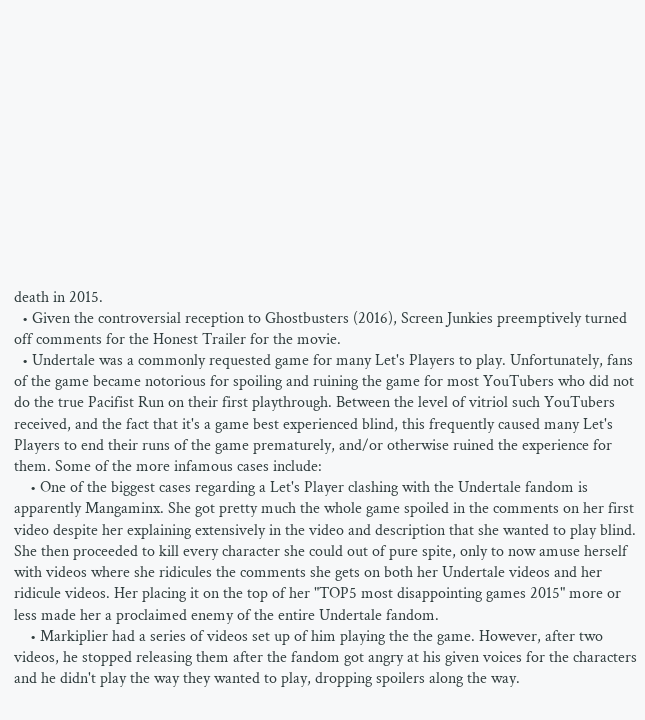death in 2015.
  • Given the controversial reception to Ghostbusters (2016), Screen Junkies preemptively turned off comments for the Honest Trailer for the movie.
  • Undertale was a commonly requested game for many Let's Players to play. Unfortunately, fans of the game became notorious for spoiling and ruining the game for most YouTubers who did not do the true Pacifist Run on their first playthrough. Between the level of vitriol such YouTubers received, and the fact that it's a game best experienced blind, this frequently caused many Let's Players to end their runs of the game prematurely, and/or otherwise ruined the experience for them. Some of the more infamous cases include:
    • One of the biggest cases regarding a Let's Player clashing with the Undertale fandom is apparently Mangaminx. She got pretty much the whole game spoiled in the comments on her first video despite her explaining extensively in the video and description that she wanted to play blind. She then proceeded to kill every character she could out of pure spite, only to now amuse herself with videos where she ridicules the comments she gets on both her Undertale videos and her ridicule videos. Her placing it on the top of her "TOP5 most disappointing games 2015" more or less made her a proclaimed enemy of the entire Undertale fandom.
    • Markiplier had a series of videos set up of him playing the the game. However, after two videos, he stopped releasing them after the fandom got angry at his given voices for the characters and he didn't play the way they wanted to play, dropping spoilers along the way.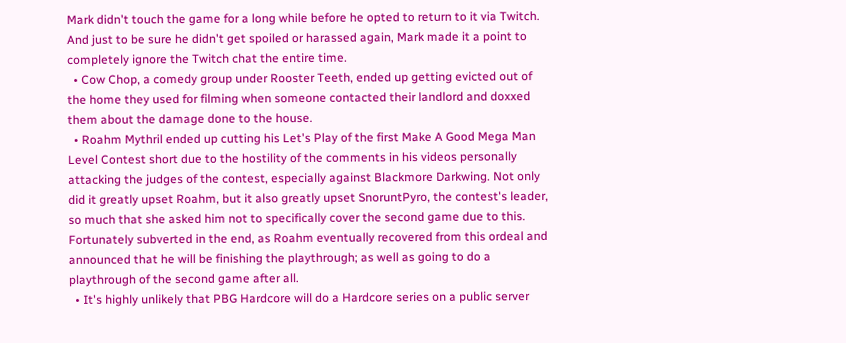Mark didn't touch the game for a long while before he opted to return to it via Twitch. And just to be sure he didn't get spoiled or harassed again, Mark made it a point to completely ignore the Twitch chat the entire time.
  • Cow Chop, a comedy group under Rooster Teeth, ended up getting evicted out of the home they used for filming when someone contacted their landlord and doxxed them about the damage done to the house.
  • Roahm Mythril ended up cutting his Let's Play of the first Make A Good Mega Man Level Contest short due to the hostility of the comments in his videos personally attacking the judges of the contest, especially against Blackmore Darkwing. Not only did it greatly upset Roahm, but it also greatly upset SnoruntPyro, the contest's leader, so much that she asked him not to specifically cover the second game due to this. Fortunately subverted in the end, as Roahm eventually recovered from this ordeal and announced that he will be finishing the playthrough; as well as going to do a playthrough of the second game after all.
  • It's highly unlikely that PBG Hardcore will do a Hardcore series on a public server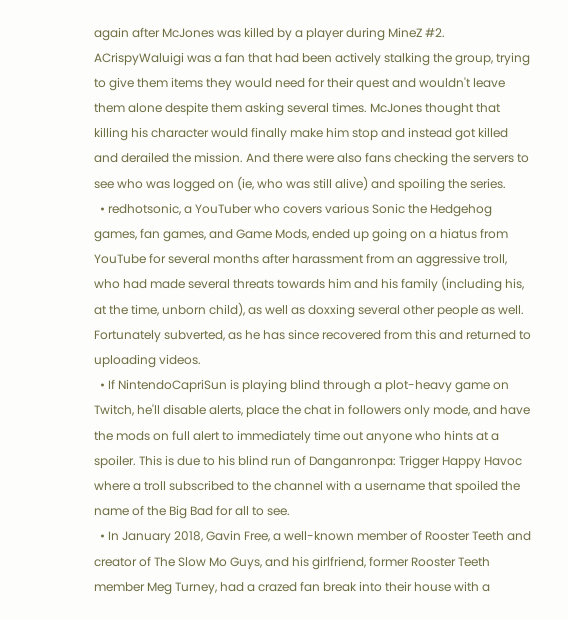again after McJones was killed by a player during MineZ #2. ACrispyWaluigi was a fan that had been actively stalking the group, trying to give them items they would need for their quest and wouldn't leave them alone despite them asking several times. McJones thought that killing his character would finally make him stop and instead got killed and derailed the mission. And there were also fans checking the servers to see who was logged on (ie, who was still alive) and spoiling the series.
  • redhotsonic, a YouTuber who covers various Sonic the Hedgehog games, fan games, and Game Mods, ended up going on a hiatus from YouTube for several months after harassment from an aggressive troll, who had made several threats towards him and his family (including his, at the time, unborn child), as well as doxxing several other people as well. Fortunately subverted, as he has since recovered from this and returned to uploading videos.
  • If NintendoCapriSun is playing blind through a plot-heavy game on Twitch, he'll disable alerts, place the chat in followers only mode, and have the mods on full alert to immediately time out anyone who hints at a spoiler. This is due to his blind run of Danganronpa: Trigger Happy Havoc where a troll subscribed to the channel with a username that spoiled the name of the Big Bad for all to see.
  • In January 2018, Gavin Free, a well-known member of Rooster Teeth and creator of The Slow Mo Guys, and his girlfriend, former Rooster Teeth member Meg Turney, had a crazed fan break into their house with a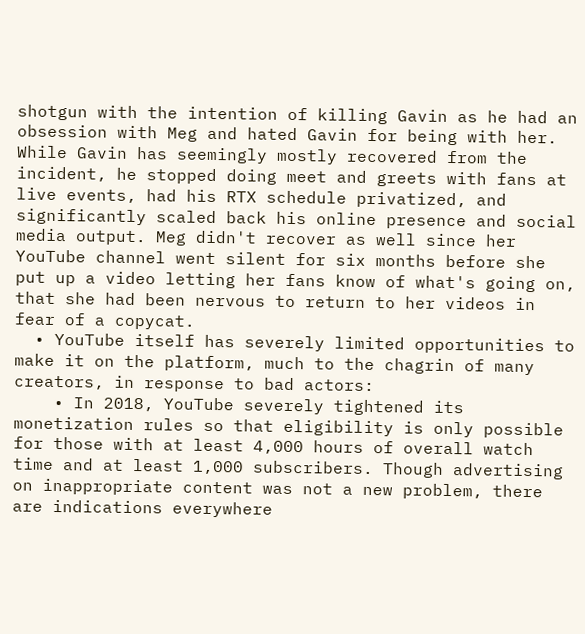shotgun with the intention of killing Gavin as he had an obsession with Meg and hated Gavin for being with her. While Gavin has seemingly mostly recovered from the incident, he stopped doing meet and greets with fans at live events, had his RTX schedule privatized, and significantly scaled back his online presence and social media output. Meg didn't recover as well since her YouTube channel went silent for six months before she put up a video letting her fans know of what's going on, that she had been nervous to return to her videos in fear of a copycat.
  • YouTube itself has severely limited opportunities to make it on the platform, much to the chagrin of many creators, in response to bad actors:
    • In 2018, YouTube severely tightened its monetization rules so that eligibility is only possible for those with at least 4,000 hours of overall watch time and at least 1,000 subscribers. Though advertising on inappropriate content was not a new problem, there are indications everywhere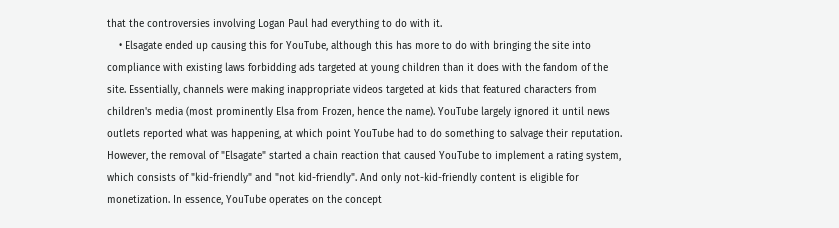that the controversies involving Logan Paul had everything to do with it.
    • Elsagate ended up causing this for YouTube, although this has more to do with bringing the site into compliance with existing laws forbidding ads targeted at young children than it does with the fandom of the site. Essentially, channels were making inappropriate videos targeted at kids that featured characters from children's media (most prominently Elsa from Frozen, hence the name). YouTube largely ignored it until news outlets reported what was happening, at which point YouTube had to do something to salvage their reputation. However, the removal of "Elsagate" started a chain reaction that caused YouTube to implement a rating system, which consists of "kid-friendly" and "not kid-friendly". And only not-kid-friendly content is eligible for monetization. In essence, YouTube operates on the concept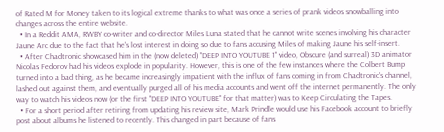of Rated M for Money taken to its logical extreme thanks to what was once a series of prank videos snowballing into changes across the entire website.
  • In a Reddit AMA, RWBY co-writer and co-director Miles Luna stated that he cannot write scenes involving his character Jaune Arc due to the fact that he's lost interest in doing so due to fans accusing Miles of making Jaune his self-insert.
  • After Chadtronic showcased him in the (now deleted) "DEEP INTO YOUTUBE 1" video, Obscure (and surreal) 3D animator Nicolas Fedorov had his videos explode in popularity. However, this is one of the few instances where the Colbert Bump turned into a bad thing, as he became increasingly impatient with the influx of fans coming in from Chadtronic's channel, lashed out against them, and eventually purged all of his media accounts and went off the internet permanently. The only way to watch his videos now (or the first "DEEP INTO YOUTUBE" for that matter) was to Keep Circulating the Tapes.
  • For a short period after retiring from updating his review site, Mark Prindle would use his Facebook account to briefly post about albums he listened to recently. This changed in part because of fans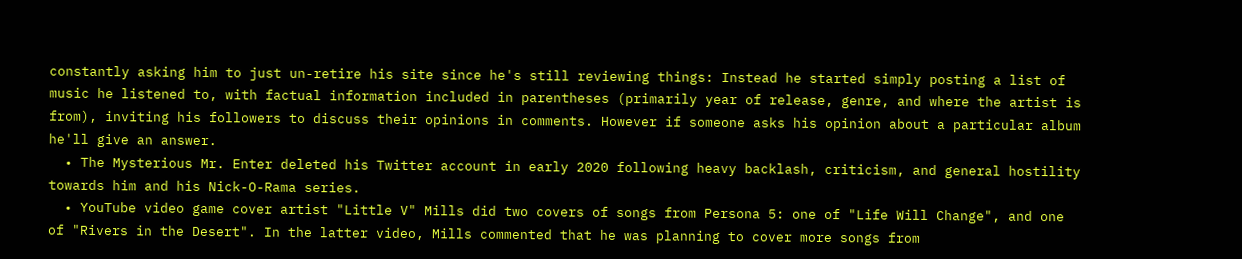constantly asking him to just un-retire his site since he's still reviewing things: Instead he started simply posting a list of music he listened to, with factual information included in parentheses (primarily year of release, genre, and where the artist is from), inviting his followers to discuss their opinions in comments. However if someone asks his opinion about a particular album he'll give an answer.
  • The Mysterious Mr. Enter deleted his Twitter account in early 2020 following heavy backlash, criticism, and general hostility towards him and his Nick-O-Rama series.
  • YouTube video game cover artist "Little V" Mills did two covers of songs from Persona 5: one of "Life Will Change", and one of "Rivers in the Desert". In the latter video, Mills commented that he was planning to cover more songs from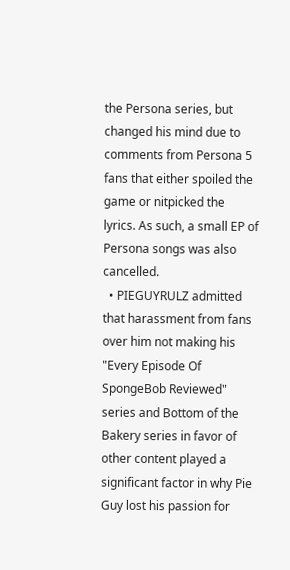the Persona series, but changed his mind due to comments from Persona 5 fans that either spoiled the game or nitpicked the lyrics. As such, a small EP of Persona songs was also cancelled.
  • PIEGUYRULZ admitted that harassment from fans over him not making his "Every Episode Of SpongeBob Reviewed" series and Bottom of the Bakery series in favor of other content played a significant factor in why Pie Guy lost his passion for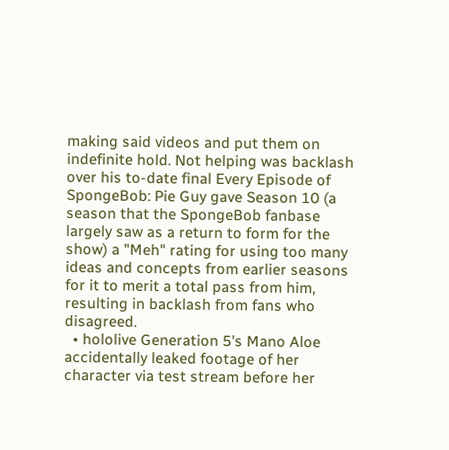making said videos and put them on indefinite hold. Not helping was backlash over his to-date final Every Episode of SpongeBob: Pie Guy gave Season 10 (a season that the SpongeBob fanbase largely saw as a return to form for the show) a "Meh" rating for using too many ideas and concepts from earlier seasons for it to merit a total pass from him, resulting in backlash from fans who disagreed.
  • hololive Generation 5's Mano Aloe accidentally leaked footage of her character via test stream before her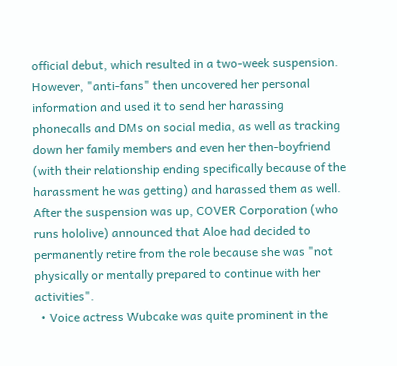official debut, which resulted in a two-week suspension. However, "anti-fans" then uncovered her personal information and used it to send her harassing phonecalls and DMs on social media, as well as tracking down her family members and even her then-boyfriend (with their relationship ending specifically because of the harassment he was getting) and harassed them as well. After the suspension was up, COVER Corporation (who runs hololive) announced that Aloe had decided to permanently retire from the role because she was "not physically or mentally prepared to continue with her activities".
  • Voice actress Wubcake was quite prominent in the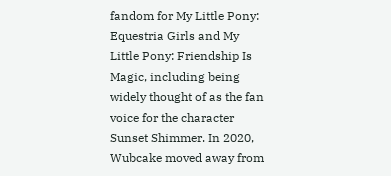fandom for My Little Pony: Equestria Girls and My Little Pony: Friendship Is Magic, including being widely thought of as the fan voice for the character Sunset Shimmer. In 2020, Wubcake moved away from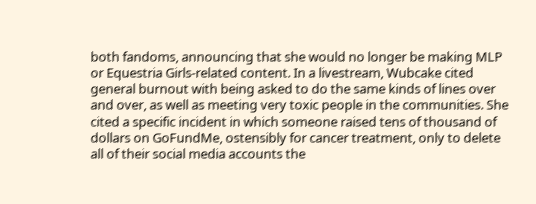both fandoms, announcing that she would no longer be making MLP or Equestria Girls-related content. In a livestream, Wubcake cited general burnout with being asked to do the same kinds of lines over and over, as well as meeting very toxic people in the communities. She cited a specific incident in which someone raised tens of thousand of dollars on GoFundMe, ostensibly for cancer treatment, only to delete all of their social media accounts the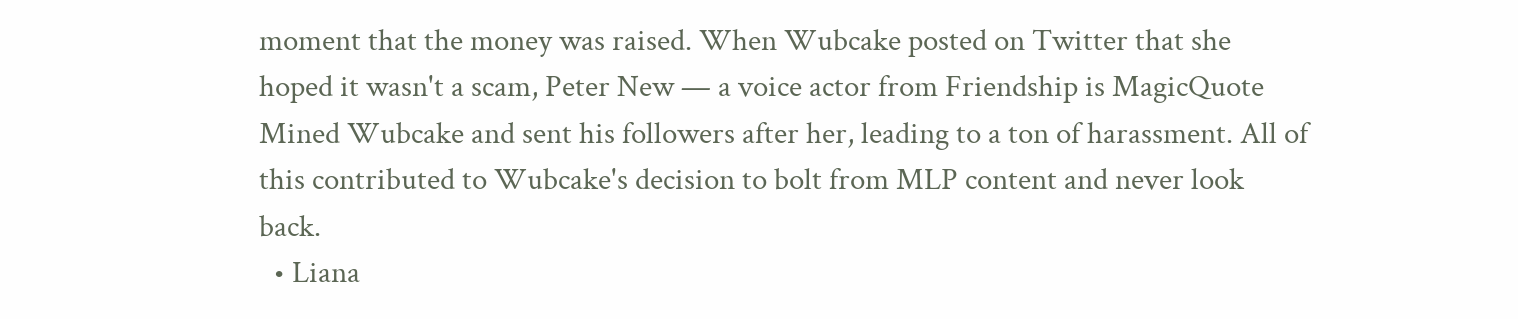moment that the money was raised. When Wubcake posted on Twitter that she hoped it wasn't a scam, Peter New — a voice actor from Friendship is MagicQuote Mined Wubcake and sent his followers after her, leading to a ton of harassment. All of this contributed to Wubcake's decision to bolt from MLP content and never look back.
  • Liana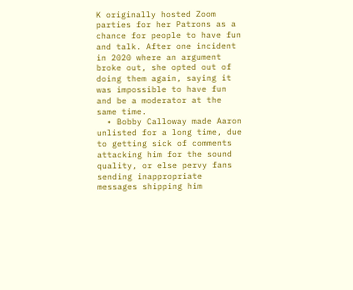K originally hosted Zoom parties for her Patrons as a chance for people to have fun and talk. After one incident in 2020 where an argument broke out, she opted out of doing them again, saying it was impossible to have fun and be a moderator at the same time.
  • Bobby Calloway made Aaron unlisted for a long time, due to getting sick of comments attacking him for the sound quality, or else pervy fans sending inappropriate messages shipping him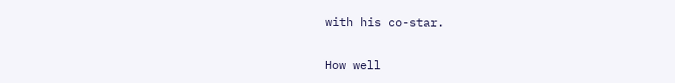with his co-star.

How well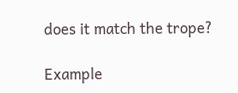does it match the trope?

Example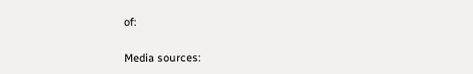of:


Media sources: